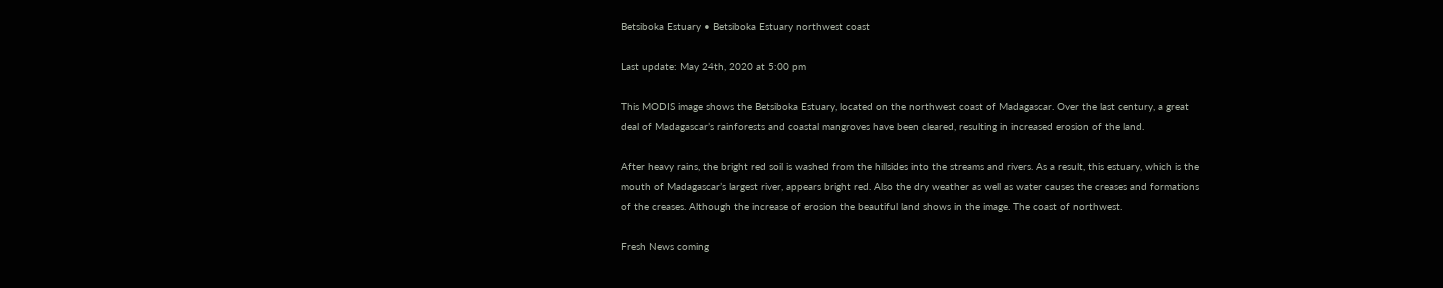Betsiboka Estuary • Betsiboka Estuary northwest coast

Last update: May 24th, 2020 at 5:00 pm

This MODIS image shows the Betsiboka Estuary, located on the northwest coast of Madagascar. Over the last century, a great deal of Madagascar’s rainforests and coastal mangroves have been cleared, resulting in increased erosion of the land.

After heavy rains, the bright red soil is washed from the hillsides into the streams and rivers. As a result, this estuary, which is the mouth of Madagascar’s largest river, appears bright red. Also the dry weather as well as water causes the creases and formations of the creases. Although the increase of erosion the beautiful land shows in the image. The coast of northwest.

Fresh News coming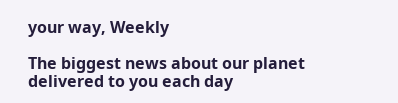your way, Weekly

The biggest news about our planet
delivered to you each day